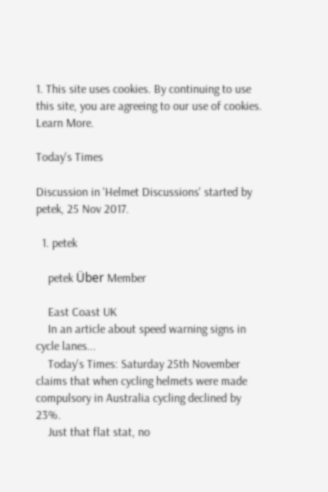1. This site uses cookies. By continuing to use this site, you are agreeing to our use of cookies. Learn More.

Today's Times

Discussion in 'Helmet Discussions' started by petek, 25 Nov 2017.

  1. petek

    petek Über Member

    East Coast UK
    In an article about speed warning signs in cycle lanes...
    Today's Times: Saturday 25th November claims that when cycling helmets were made compulsory in Australia cycling declined by 23%.
    Just that flat stat, no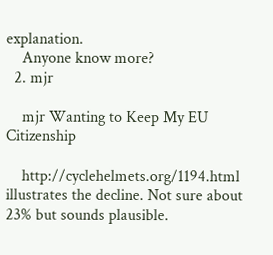explanation.
    Anyone know more?
  2. mjr

    mjr Wanting to Keep My EU Citizenship

    http://cyclehelmets.org/1194.html illustrates the decline. Not sure about 23% but sounds plausible.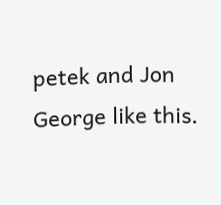petek and Jon George like this.